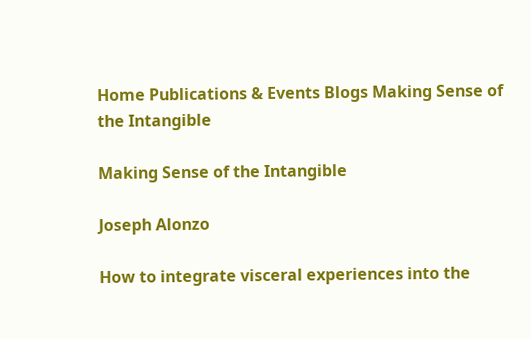Home Publications & Events Blogs Making Sense of the Intangible

Making Sense of the Intangible

Joseph Alonzo

How to integrate visceral experiences into the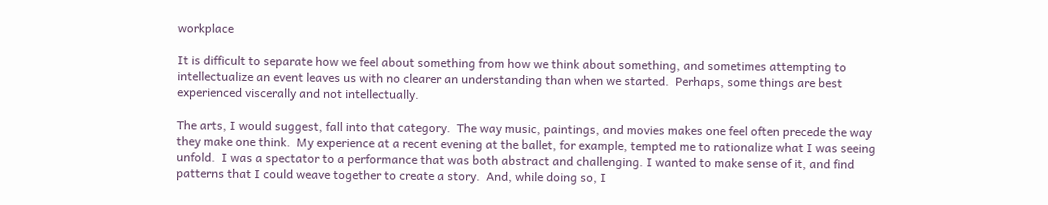workplace

It is difficult to separate how we feel about something from how we think about something, and sometimes attempting to intellectualize an event leaves us with no clearer an understanding than when we started.  Perhaps, some things are best experienced viscerally and not intellectually.

The arts, I would suggest, fall into that category.  The way music, paintings, and movies makes one feel often precede the way they make one think.  My experience at a recent evening at the ballet, for example, tempted me to rationalize what I was seeing unfold.  I was a spectator to a performance that was both abstract and challenging. I wanted to make sense of it, and find patterns that I could weave together to create a story.  And, while doing so, I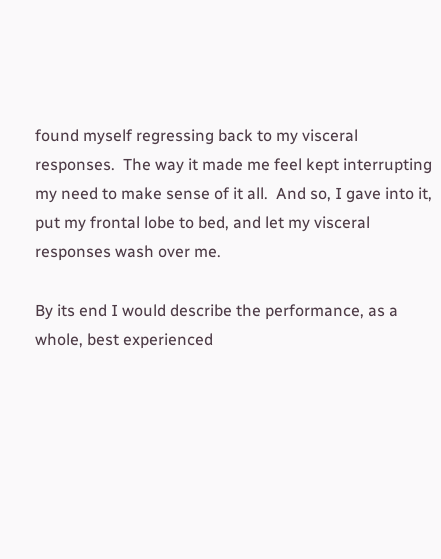found myself regressing back to my visceral responses.  The way it made me feel kept interrupting my need to make sense of it all.  And so, I gave into it, put my frontal lobe to bed, and let my visceral responses wash over me.

By its end I would describe the performance, as a whole, best experienced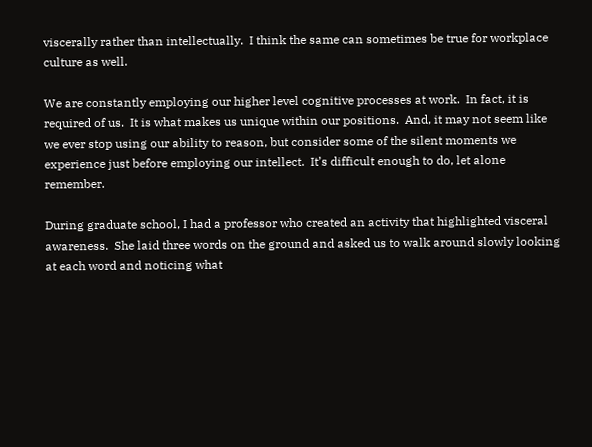viscerally rather than intellectually.  I think the same can sometimes be true for workplace culture as well.

We are constantly employing our higher level cognitive processes at work.  In fact, it is required of us.  It is what makes us unique within our positions.  And, it may not seem like we ever stop using our ability to reason, but consider some of the silent moments we experience just before employing our intellect.  It’s difficult enough to do, let alone remember.

During graduate school, I had a professor who created an activity that highlighted visceral awareness.  She laid three words on the ground and asked us to walk around slowly looking at each word and noticing what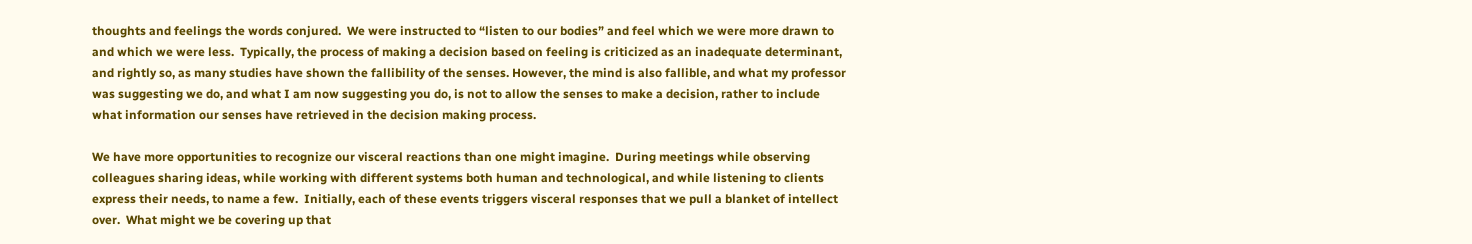thoughts and feelings the words conjured.  We were instructed to “listen to our bodies” and feel which we were more drawn to and which we were less.  Typically, the process of making a decision based on feeling is criticized as an inadequate determinant, and rightly so, as many studies have shown the fallibility of the senses. However, the mind is also fallible, and what my professor was suggesting we do, and what I am now suggesting you do, is not to allow the senses to make a decision, rather to include what information our senses have retrieved in the decision making process.

We have more opportunities to recognize our visceral reactions than one might imagine.  During meetings while observing colleagues sharing ideas, while working with different systems both human and technological, and while listening to clients express their needs, to name a few.  Initially, each of these events triggers visceral responses that we pull a blanket of intellect over.  What might we be covering up that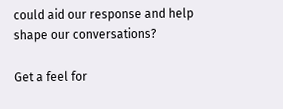could aid our response and help shape our conversations?

Get a feel for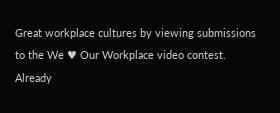Great workplace cultures by viewing submissions to the We ♥ Our Workplace video contest.
Already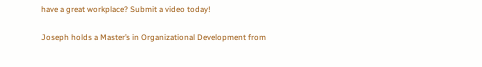have a great workplace? Submit a video today!

Joseph holds a Master’s in Organizational Development from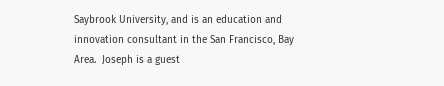Saybrook University, and is an education and innovation consultant in the San Francisco, Bay Area.  Joseph is a guest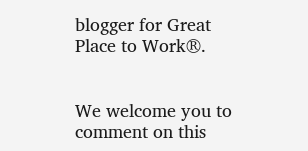blogger for Great Place to Work®.


We welcome you to comment on this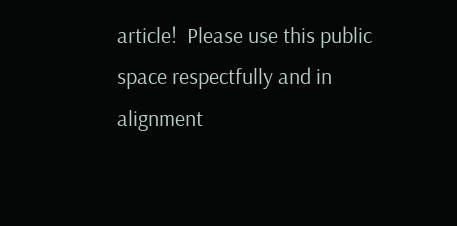article!  Please use this public space respectfully and in alignment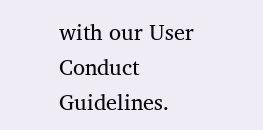with our User Conduct Guidelines.